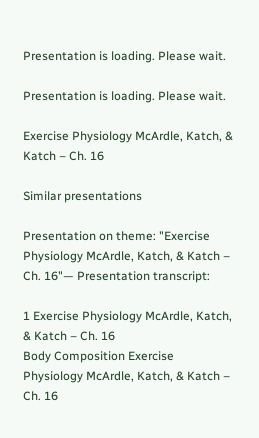Presentation is loading. Please wait.

Presentation is loading. Please wait.

Exercise Physiology McArdle, Katch, & Katch – Ch. 16

Similar presentations

Presentation on theme: "Exercise Physiology McArdle, Katch, & Katch – Ch. 16"— Presentation transcript:

1 Exercise Physiology McArdle, Katch, & Katch – Ch. 16
Body Composition Exercise Physiology McArdle, Katch, & Katch – Ch. 16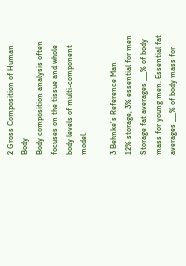2 Gross Composition of Human Body
Body composition analysis often focuses on the tissue and whole body levels of multi-component model.

3 Behnke’s Reference Man
12% storage, 3% essential for men Storage fat averages ___% of body mass for young men. Essential fat averages ___% of body mass for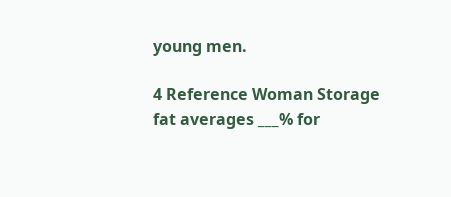young men.

4 Reference Woman Storage fat averages ___% for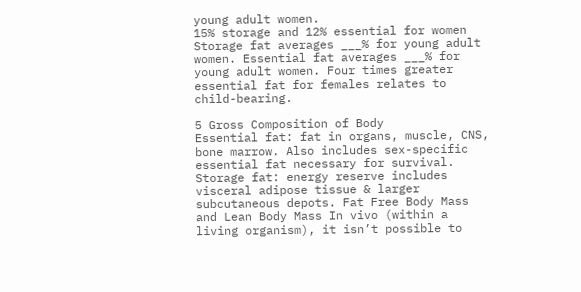young adult women.
15% storage and 12% essential for women Storage fat averages ___% for young adult women. Essential fat averages ___% for young adult women. Four times greater essential fat for females relates to child-bearing.

5 Gross Composition of Body
Essential fat: fat in organs, muscle, CNS, bone marrow. Also includes sex-specific essential fat necessary for survival. Storage fat: energy reserve includes visceral adipose tissue & larger subcutaneous depots. Fat Free Body Mass and Lean Body Mass In vivo (within a living organism), it isn’t possible to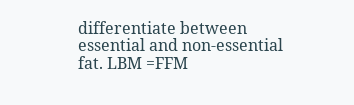differentiate between essential and non-essential fat. LBM =FFM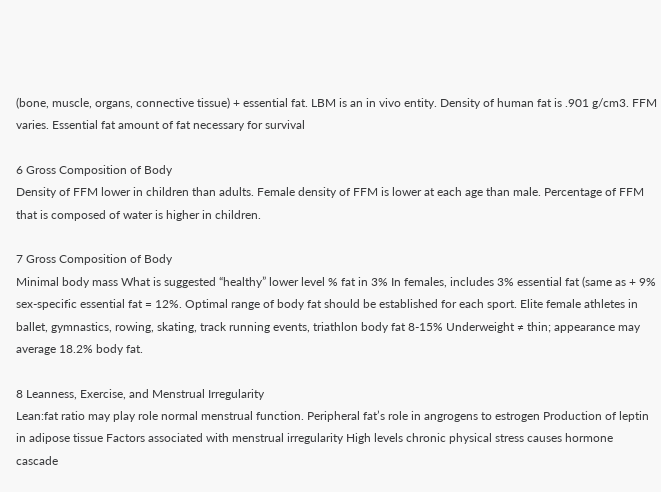(bone, muscle, organs, connective tissue) + essential fat. LBM is an in vivo entity. Density of human fat is .901 g/cm3. FFM varies. Essential fat amount of fat necessary for survival

6 Gross Composition of Body
Density of FFM lower in children than adults. Female density of FFM is lower at each age than male. Percentage of FFM that is composed of water is higher in children.

7 Gross Composition of Body
Minimal body mass What is suggested “healthy” lower level % fat in 3% In females, includes 3% essential fat (same as + 9% sex-specific essential fat = 12%. Optimal range of body fat should be established for each sport. Elite female athletes in ballet, gymnastics, rowing, skating, track running events, triathlon body fat 8-15% Underweight ≠ thin; appearance may average 18.2% body fat.

8 Leanness, Exercise, and Menstrual Irregularity
Lean:fat ratio may play role normal menstrual function. Peripheral fat’s role in angrogens to estrogen Production of leptin in adipose tissue Factors associated with menstrual irregularity High levels chronic physical stress causes hormone cascade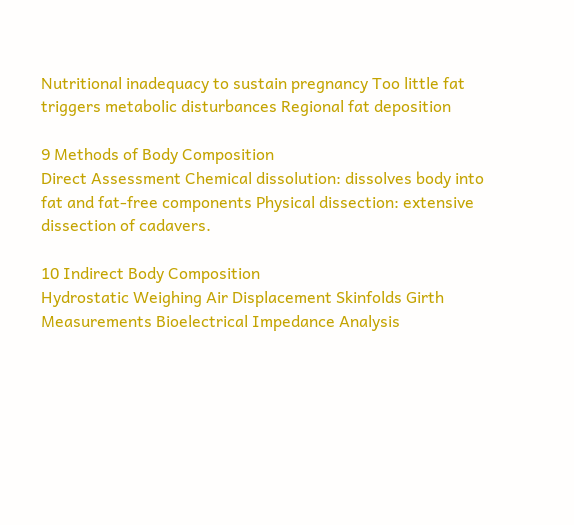Nutritional inadequacy to sustain pregnancy Too little fat triggers metabolic disturbances Regional fat deposition

9 Methods of Body Composition
Direct Assessment Chemical dissolution: dissolves body into fat and fat-free components Physical dissection: extensive dissection of cadavers.

10 Indirect Body Composition
Hydrostatic Weighing Air Displacement Skinfolds Girth Measurements Bioelectrical Impedance Analysis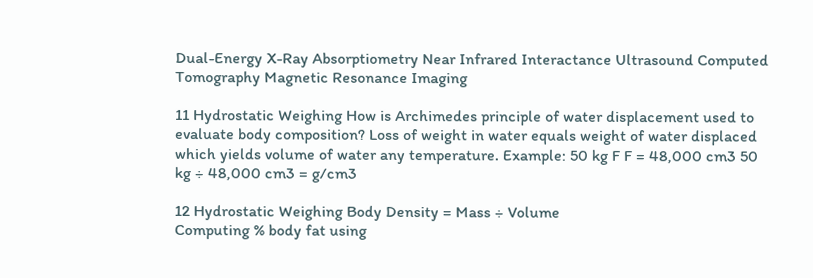Dual-Energy X-Ray Absorptiometry Near Infrared Interactance Ultrasound Computed Tomography Magnetic Resonance Imaging

11 Hydrostatic Weighing How is Archimedes principle of water displacement used to evaluate body composition? Loss of weight in water equals weight of water displaced which yields volume of water any temperature. Example: 50 kg F F = 48,000 cm3 50 kg ÷ 48,000 cm3 = g/cm3

12 Hydrostatic Weighing Body Density = Mass ÷ Volume
Computing % body fat using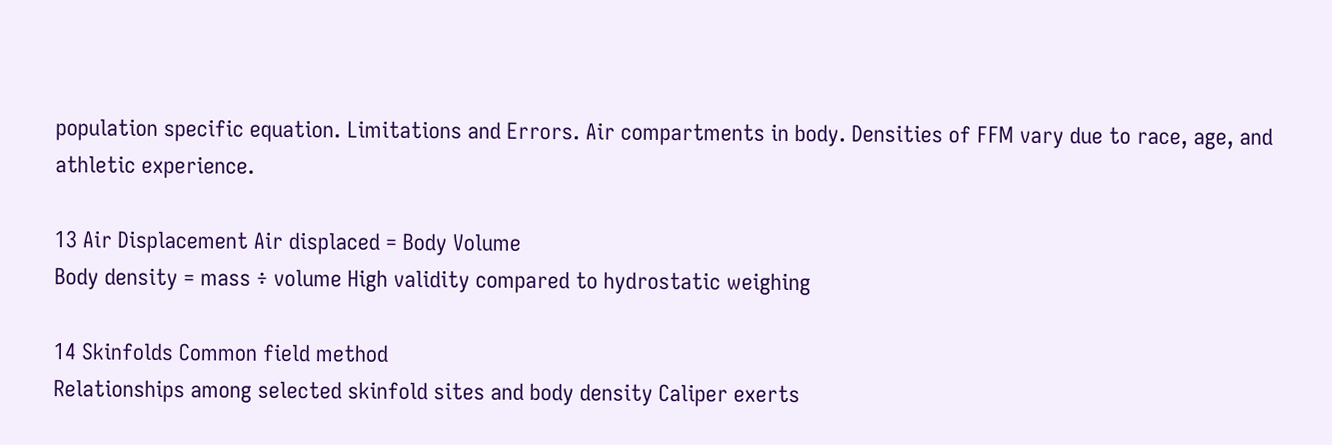population specific equation. Limitations and Errors. Air compartments in body. Densities of FFM vary due to race, age, and athletic experience.

13 Air Displacement Air displaced = Body Volume
Body density = mass ÷ volume High validity compared to hydrostatic weighing

14 Skinfolds Common field method
Relationships among selected skinfold sites and body density Caliper exerts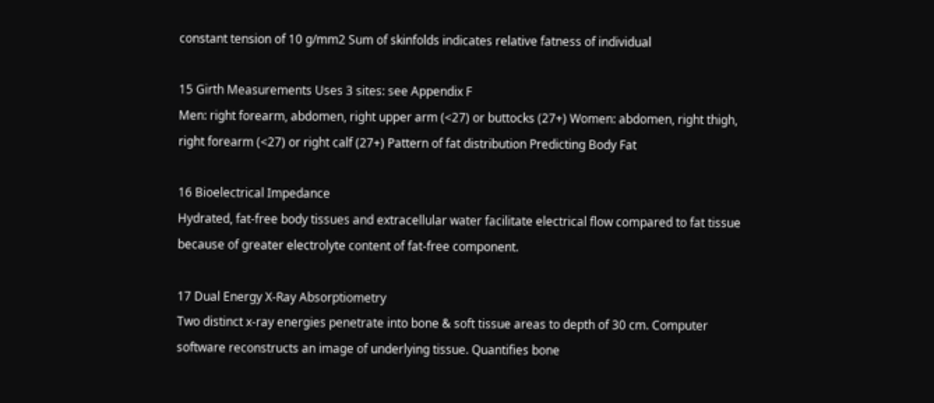constant tension of 10 g/mm2 Sum of skinfolds indicates relative fatness of individual

15 Girth Measurements Uses 3 sites: see Appendix F
Men: right forearm, abdomen, right upper arm (<27) or buttocks (27+) Women: abdomen, right thigh, right forearm (<27) or right calf (27+) Pattern of fat distribution Predicting Body Fat

16 Bioelectrical Impedance
Hydrated, fat-free body tissues and extracellular water facilitate electrical flow compared to fat tissue because of greater electrolyte content of fat-free component.

17 Dual Energy X-Ray Absorptiometry
Two distinct x-ray energies penetrate into bone & soft tissue areas to depth of 30 cm. Computer software reconstructs an image of underlying tissue. Quantifies bone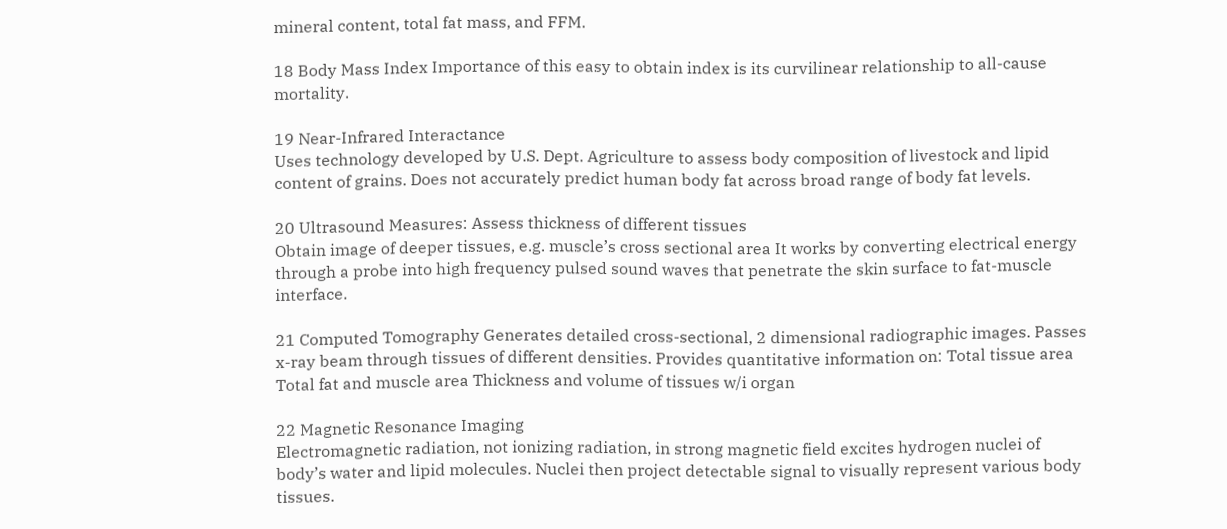mineral content, total fat mass, and FFM.

18 Body Mass Index Importance of this easy to obtain index is its curvilinear relationship to all-cause mortality.

19 Near-Infrared Interactance
Uses technology developed by U.S. Dept. Agriculture to assess body composition of livestock and lipid content of grains. Does not accurately predict human body fat across broad range of body fat levels.

20 Ultrasound Measures: Assess thickness of different tissues
Obtain image of deeper tissues, e.g. muscle’s cross sectional area It works by converting electrical energy through a probe into high frequency pulsed sound waves that penetrate the skin surface to fat-muscle interface.

21 Computed Tomography Generates detailed cross-sectional, 2 dimensional radiographic images. Passes x-ray beam through tissues of different densities. Provides quantitative information on: Total tissue area Total fat and muscle area Thickness and volume of tissues w/i organ

22 Magnetic Resonance Imaging
Electromagnetic radiation, not ionizing radiation, in strong magnetic field excites hydrogen nuclei of body’s water and lipid molecules. Nuclei then project detectable signal to visually represent various body tissues.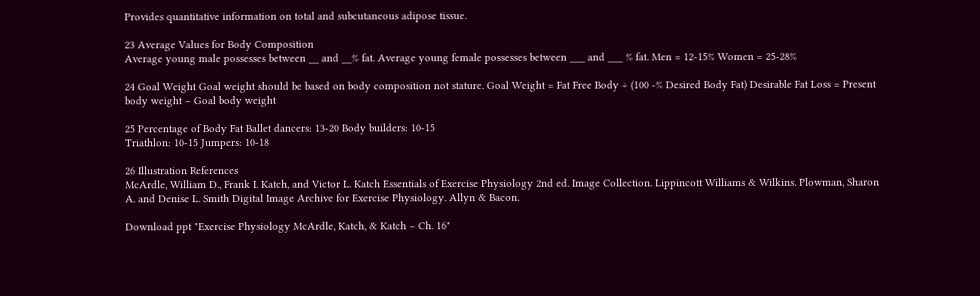Provides quantitative information on total and subcutaneous adipose tissue.

23 Average Values for Body Composition
Average young male possesses between __ and __% fat. Average young female possesses between ___ and ___ % fat. Men = 12-15% Women = 25-28%

24 Goal Weight Goal weight should be based on body composition not stature. Goal Weight = Fat Free Body ÷ (100 -% Desired Body Fat) Desirable Fat Loss = Present body weight – Goal body weight

25 Percentage of Body Fat Ballet dancers: 13-20 Body builders: 10-15
Triathlon: 10-15 Jumpers: 10-18

26 Illustration References
McArdle, William D., Frank I. Katch, and Victor L. Katch Essentials of Exercise Physiology 2nd ed. Image Collection. Lippincott Williams & Wilkins. Plowman, Sharon A. and Denise L. Smith Digital Image Archive for Exercise Physiology. Allyn & Bacon.

Download ppt "Exercise Physiology McArdle, Katch, & Katch – Ch. 16"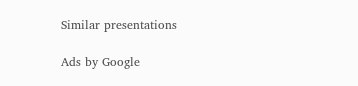Similar presentations

Ads by Google